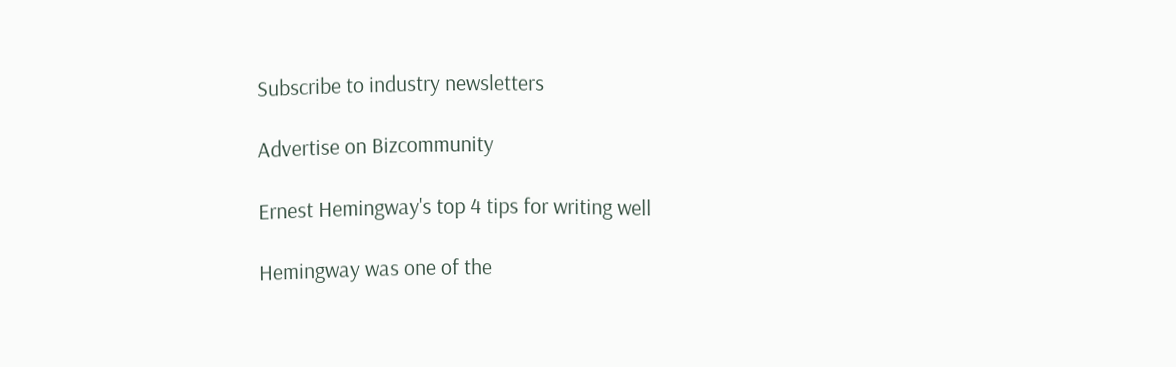Subscribe to industry newsletters

Advertise on Bizcommunity

Ernest Hemingway's top 4 tips for writing well

Hemingway was one of the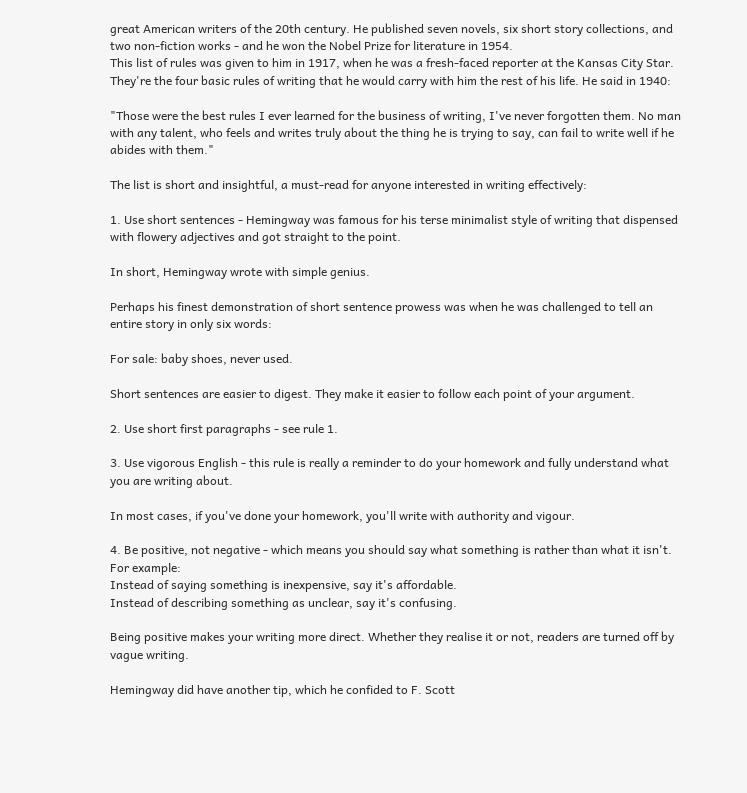great American writers of the 20th century. He published seven novels, six short story collections, and two non-fiction works - and he won the Nobel Prize for literature in 1954.
This list of rules was given to him in 1917, when he was a fresh-faced reporter at the Kansas City Star. They're the four basic rules of writing that he would carry with him the rest of his life. He said in 1940:

"Those were the best rules I ever learned for the business of writing, I've never forgotten them. No man with any talent, who feels and writes truly about the thing he is trying to say, can fail to write well if he abides with them."

The list is short and insightful, a must-read for anyone interested in writing effectively:

1. Use short sentences - Hemingway was famous for his terse minimalist style of writing that dispensed with flowery adjectives and got straight to the point.

In short, Hemingway wrote with simple genius.

Perhaps his finest demonstration of short sentence prowess was when he was challenged to tell an entire story in only six words:

For sale: baby shoes, never used.

Short sentences are easier to digest. They make it easier to follow each point of your argument.

2. Use short first paragraphs - see rule 1.

3. Use vigorous English - this rule is really a reminder to do your homework and fully understand what you are writing about.

In most cases, if you've done your homework, you'll write with authority and vigour.

4. Be positive, not negative - which means you should say what something is rather than what it isn't. For example:
Instead of saying something is inexpensive, say it's affordable.
Instead of describing something as unclear, say it's confusing.

Being positive makes your writing more direct. Whether they realise it or not, readers are turned off by vague writing.

Hemingway did have another tip, which he confided to F. Scott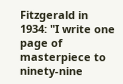Fitzgerald in 1934: "I write one page of masterpiece to ninety-nine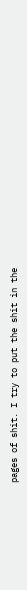pages of shit. I try to put the shit in the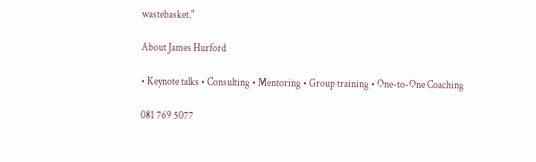wastebasket."

About James Hurford

• Keynote talks • Consulting • Mentoring • Group training • One-to-One Coaching

081 769 5077